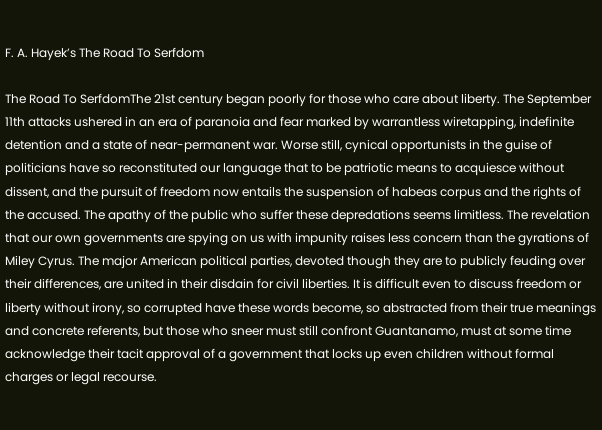F. A. Hayek’s The Road To Serfdom

The Road To SerfdomThe 21st century began poorly for those who care about liberty. The September 11th attacks ushered in an era of paranoia and fear marked by warrantless wiretapping, indefinite detention and a state of near-permanent war. Worse still, cynical opportunists in the guise of politicians have so reconstituted our language that to be patriotic means to acquiesce without dissent, and the pursuit of freedom now entails the suspension of habeas corpus and the rights of the accused. The apathy of the public who suffer these depredations seems limitless. The revelation that our own governments are spying on us with impunity raises less concern than the gyrations of Miley Cyrus. The major American political parties, devoted though they are to publicly feuding over their differences, are united in their disdain for civil liberties. It is difficult even to discuss freedom or liberty without irony, so corrupted have these words become, so abstracted from their true meanings and concrete referents, but those who sneer must still confront Guantanamo, must at some time acknowledge their tacit approval of a government that locks up even children without formal charges or legal recourse.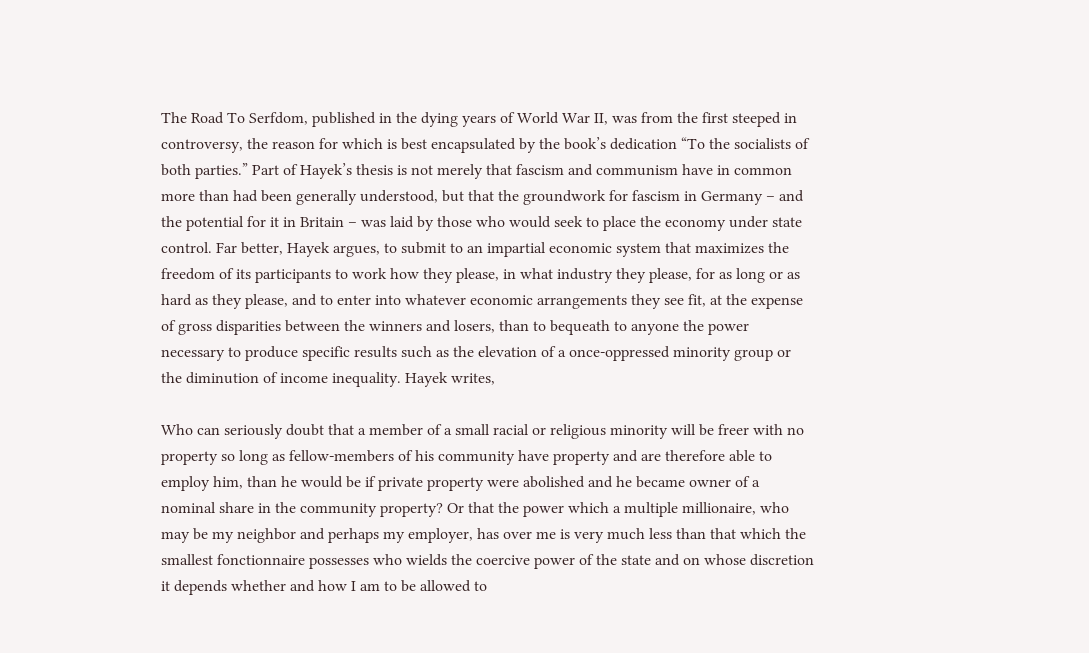The Road To Serfdom, published in the dying years of World War II, was from the first steeped in controversy, the reason for which is best encapsulated by the book’s dedication “To the socialists of both parties.” Part of Hayek’s thesis is not merely that fascism and communism have in common more than had been generally understood, but that the groundwork for fascism in Germany – and the potential for it in Britain – was laid by those who would seek to place the economy under state control. Far better, Hayek argues, to submit to an impartial economic system that maximizes the freedom of its participants to work how they please, in what industry they please, for as long or as hard as they please, and to enter into whatever economic arrangements they see fit, at the expense of gross disparities between the winners and losers, than to bequeath to anyone the power necessary to produce specific results such as the elevation of a once-oppressed minority group or the diminution of income inequality. Hayek writes,

Who can seriously doubt that a member of a small racial or religious minority will be freer with no property so long as fellow-members of his community have property and are therefore able to employ him, than he would be if private property were abolished and he became owner of a nominal share in the community property? Or that the power which a multiple millionaire, who may be my neighbor and perhaps my employer, has over me is very much less than that which the smallest fonctionnaire possesses who wields the coercive power of the state and on whose discretion it depends whether and how I am to be allowed to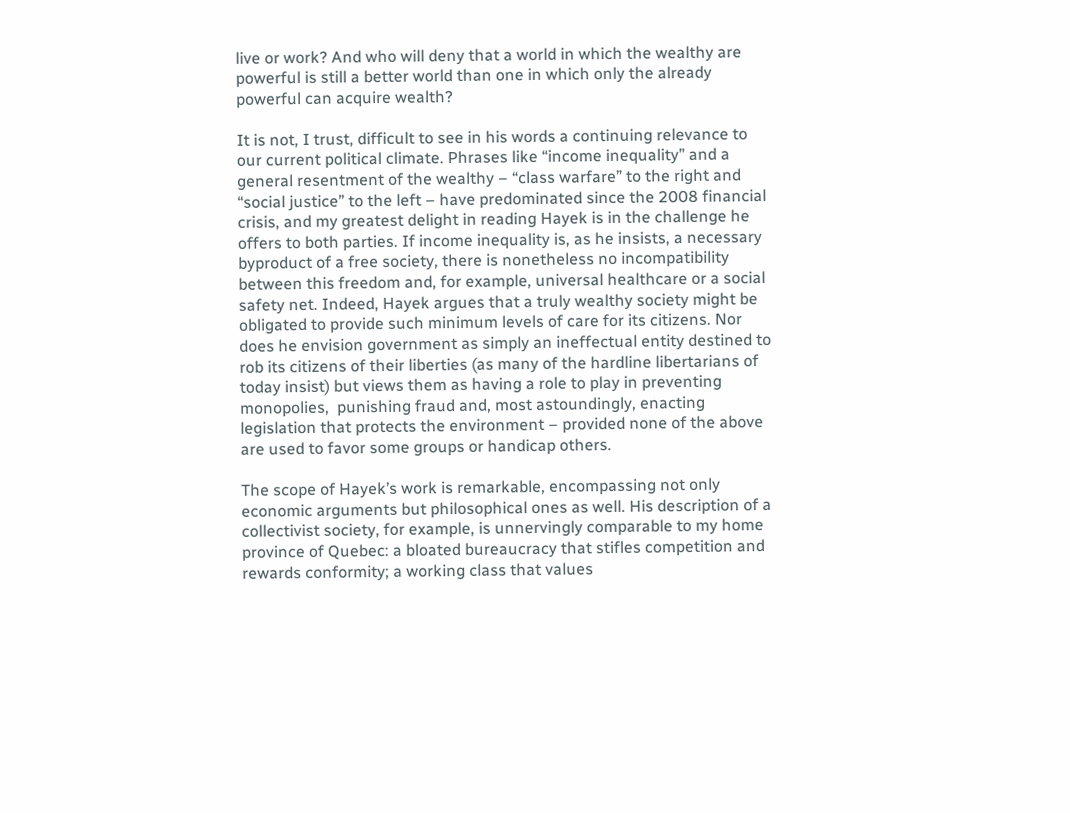live or work? And who will deny that a world in which the wealthy are powerful is still a better world than one in which only the already powerful can acquire wealth?

It is not, I trust, difficult to see in his words a continuing relevance to our current political climate. Phrases like “income inequality” and a general resentment of the wealthy – “class warfare” to the right and “social justice” to the left – have predominated since the 2008 financial crisis, and my greatest delight in reading Hayek is in the challenge he offers to both parties. If income inequality is, as he insists, a necessary byproduct of a free society, there is nonetheless no incompatibility between this freedom and, for example, universal healthcare or a social safety net. Indeed, Hayek argues that a truly wealthy society might be obligated to provide such minimum levels of care for its citizens. Nor does he envision government as simply an ineffectual entity destined to rob its citizens of their liberties (as many of the hardline libertarians of today insist) but views them as having a role to play in preventing monopolies,  punishing fraud and, most astoundingly, enacting legislation that protects the environment – provided none of the above are used to favor some groups or handicap others.

The scope of Hayek’s work is remarkable, encompassing not only economic arguments but philosophical ones as well. His description of a collectivist society, for example, is unnervingly comparable to my home province of Quebec: a bloated bureaucracy that stifles competition and rewards conformity; a working class that values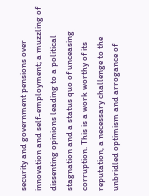security and government pensions over innovation and self-employment; a muzzling of dissenting opinions leading to a political stagnation and a status quo of unceasing corruption. This is a work worthy of its reputation, a necessary challenge to the unbridled optimism and arrogance of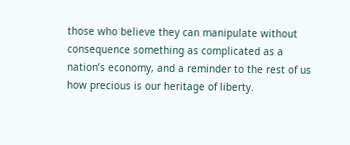those who believe they can manipulate without consequence something as complicated as a nation’s economy, and a reminder to the rest of us how precious is our heritage of liberty.